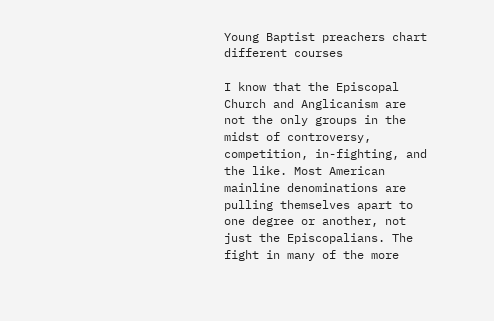Young Baptist preachers chart different courses

I know that the Episcopal Church and Anglicanism are not the only groups in the midst of controversy, competition, in-fighting, and the like. Most American mainline denominations are pulling themselves apart to one degree or another, not just the Episcopalians. The fight in many of the more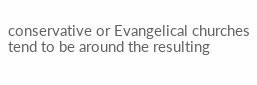conservative or Evangelical churches tend to be around the resulting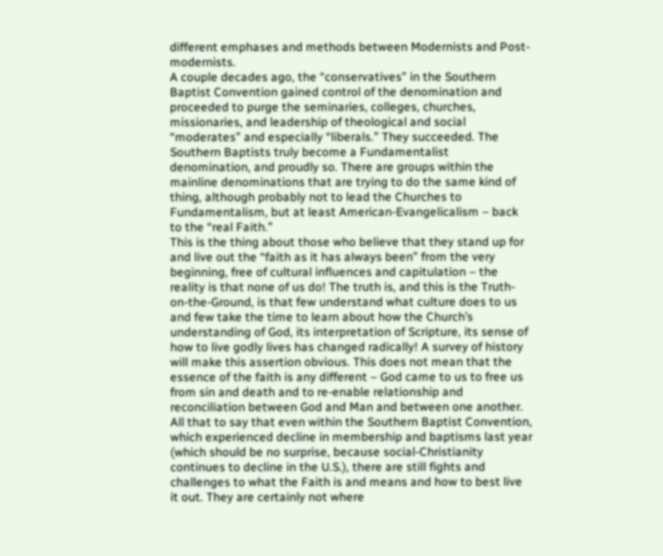different emphases and methods between Modernists and Post-modernists.
A couple decades ago, the “conservatives” in the Southern Baptist Convention gained control of the denomination and proceeded to purge the seminaries, colleges, churches, missionaries, and leadership of theological and social “moderates” and especially “liberals.” They succeeded. The Southern Baptists truly become a Fundamentalist denomination, and proudly so. There are groups within the mainline denominations that are trying to do the same kind of thing, although probably not to lead the Churches to Fundamentalism, but at least American-Evangelicalism – back to the “real Faith.”
This is the thing about those who believe that they stand up for and live out the “faith as it has always been” from the very beginning, free of cultural influences and capitulation – the reality is that none of us do! The truth is, and this is the Truth-on-the-Ground, is that few understand what culture does to us and few take the time to learn about how the Church’s understanding of God, its interpretation of Scripture, its sense of how to live godly lives has changed radically! A survey of history will make this assertion obvious. This does not mean that the essence of the faith is any different – God came to us to free us from sin and death and to re-enable relationship and reconciliation between God and Man and between one another.
All that to say that even within the Southern Baptist Convention, which experienced decline in membership and baptisms last year (which should be no surprise, because social-Christianity continues to decline in the U.S.), there are still fights and challenges to what the Faith is and means and how to best live it out. They are certainly not where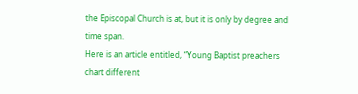the Episcopal Church is at, but it is only by degree and time span.
Here is an article entitled, “Young Baptist preachers chart different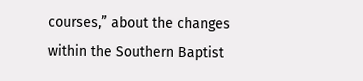courses,” about the changes within the Southern Baptist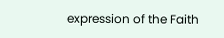expression of the Faith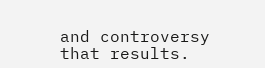and controversy that results.